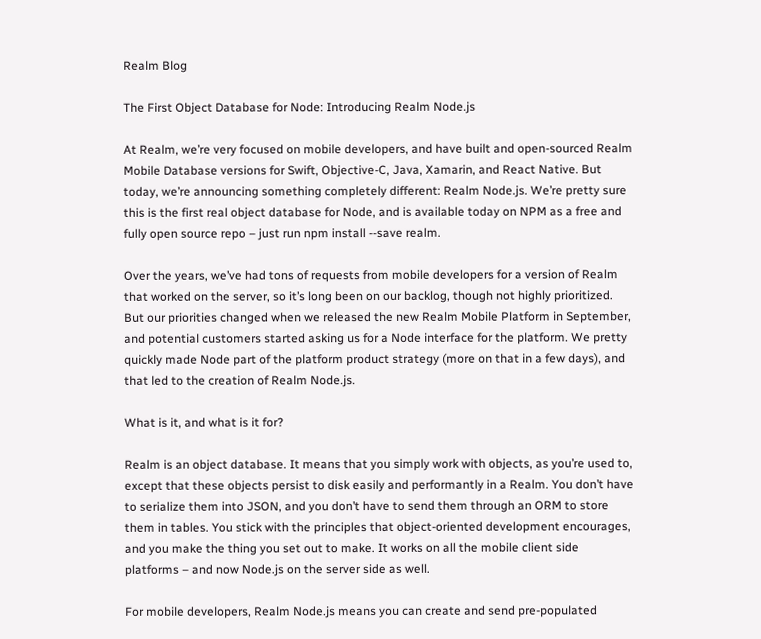Realm Blog

The First Object Database for Node: Introducing Realm Node.js

At Realm, we’re very focused on mobile developers, and have built and open-sourced Realm Mobile Database versions for Swift, Objective-C, Java, Xamarin, and React Native. But today, we’re announcing something completely different: Realm Node.js. We’re pretty sure this is the first real object database for Node, and is available today on NPM as a free and fully open source repo – just run npm install --save realm.

Over the years, we’ve had tons of requests from mobile developers for a version of Realm that worked on the server, so it’s long been on our backlog, though not highly prioritized. But our priorities changed when we released the new Realm Mobile Platform in September, and potential customers started asking us for a Node interface for the platform. We pretty quickly made Node part of the platform product strategy (more on that in a few days), and that led to the creation of Realm Node.js.

What is it, and what is it for?

Realm is an object database. It means that you simply work with objects, as you’re used to, except that these objects persist to disk easily and performantly in a Realm. You don’t have to serialize them into JSON, and you don’t have to send them through an ORM to store them in tables. You stick with the principles that object-oriented development encourages, and you make the thing you set out to make. It works on all the mobile client side platforms – and now Node.js on the server side as well.

For mobile developers, Realm Node.js means you can create and send pre-populated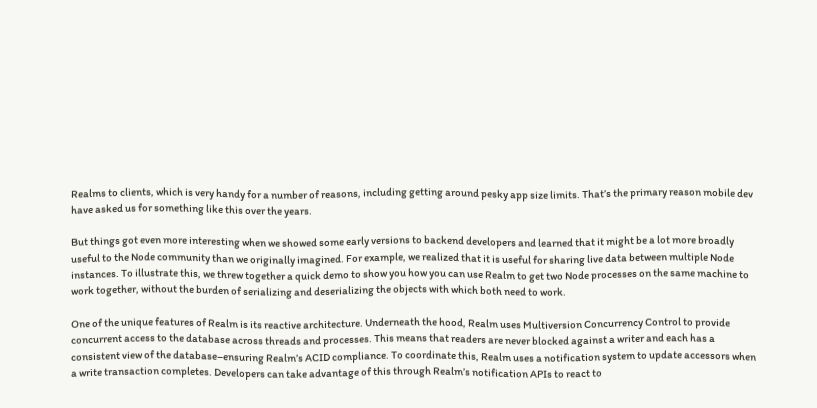Realms to clients, which is very handy for a number of reasons, including getting around pesky app size limits. That’s the primary reason mobile dev have asked us for something like this over the years.

But things got even more interesting when we showed some early versions to backend developers and learned that it might be a lot more broadly useful to the Node community than we originally imagined. For example, we realized that it is useful for sharing live data between multiple Node instances. To illustrate this, we threw together a quick demo to show you how you can use Realm to get two Node processes on the same machine to work together, without the burden of serializing and deserializing the objects with which both need to work.

One of the unique features of Realm is its reactive architecture. Underneath the hood, Realm uses Multiversion Concurrency Control to provide concurrent access to the database across threads and processes. This means that readers are never blocked against a writer and each has a consistent view of the database–ensuring Realm’s ACID compliance. To coordinate this, Realm uses a notification system to update accessors when a write transaction completes. Developers can take advantage of this through Realm’s notification APIs to react to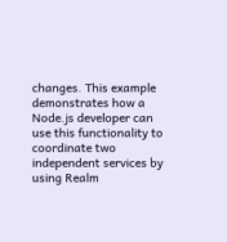changes. This example demonstrates how a Node.js developer can use this functionality to coordinate two independent services by using Realm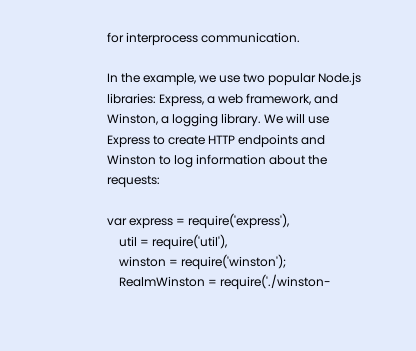for interprocess communication.

In the example, we use two popular Node.js libraries: Express, a web framework, and Winston, a logging library. We will use Express to create HTTP endpoints and Winston to log information about the requests:

var express = require('express'),
    util = require('util'),
    winston = require('winston');
    RealmWinston = require('./winston-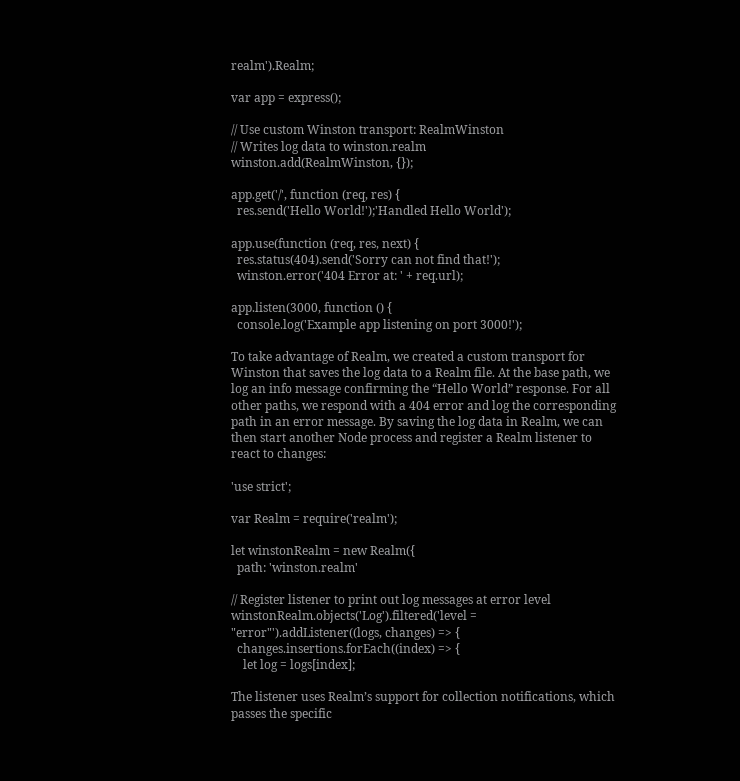realm').Realm;

var app = express();

// Use custom Winston transport: RealmWinston
// Writes log data to winston.realm
winston.add(RealmWinston, {});

app.get('/', function (req, res) {
  res.send('Hello World!');'Handled Hello World');

app.use(function (req, res, next) {
  res.status(404).send('Sorry can not find that!');
  winston.error('404 Error at: ' + req.url);

app.listen(3000, function () {
  console.log('Example app listening on port 3000!');

To take advantage of Realm, we created a custom transport for Winston that saves the log data to a Realm file. At the base path, we log an info message confirming the “Hello World” response. For all other paths, we respond with a 404 error and log the corresponding path in an error message. By saving the log data in Realm, we can then start another Node process and register a Realm listener to react to changes:

'use strict';

var Realm = require('realm');

let winstonRealm = new Realm({
  path: 'winston.realm'

// Register listener to print out log messages at error level
winstonRealm.objects('Log').filtered('level = "error"').addListener((logs, changes) => {
  changes.insertions.forEach((index) => {
    let log = logs[index];

The listener uses Realm’s support for collection notifications, which passes the specific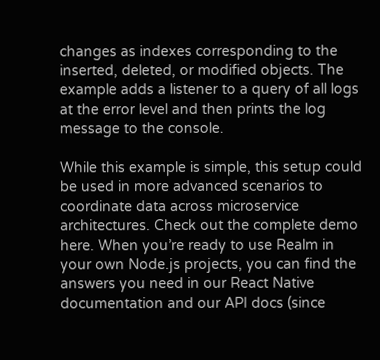changes as indexes corresponding to the inserted, deleted, or modified objects. The example adds a listener to a query of all logs at the error level and then prints the log message to the console.

While this example is simple, this setup could be used in more advanced scenarios to coordinate data across microservice architectures. Check out the complete demo here. When you’re ready to use Realm in your own Node.js projects, you can find the answers you need in our React Native documentation and our API docs (since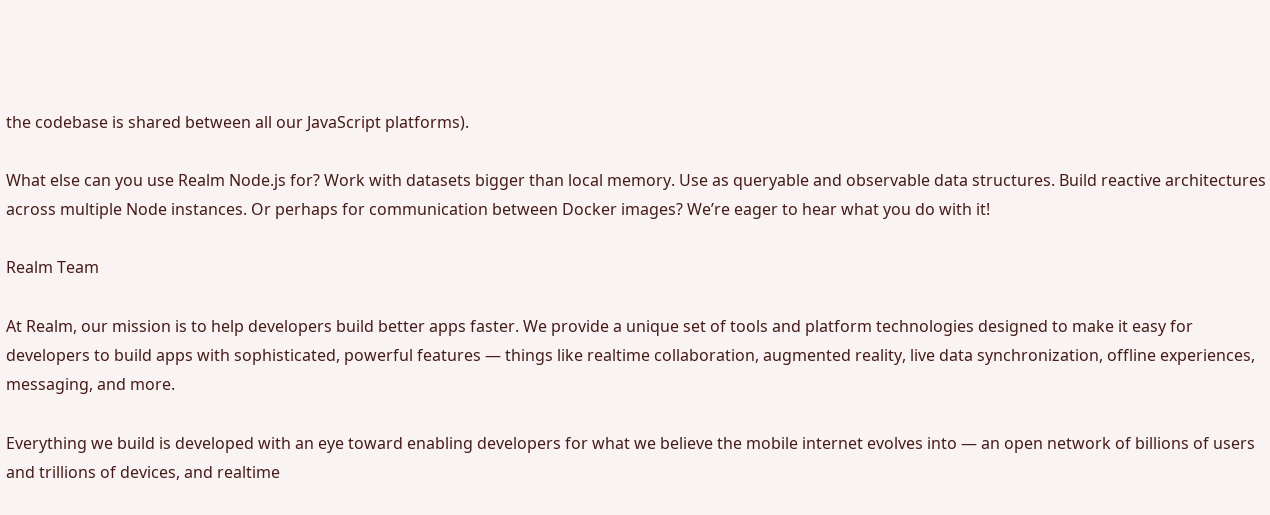the codebase is shared between all our JavaScript platforms).

What else can you use Realm Node.js for? Work with datasets bigger than local memory. Use as queryable and observable data structures. Build reactive architectures across multiple Node instances. Or perhaps for communication between Docker images? We’re eager to hear what you do with it!

Realm Team

At Realm, our mission is to help developers build better apps faster. We provide a unique set of tools and platform technologies designed to make it easy for developers to build apps with sophisticated, powerful features — things like realtime collaboration, augmented reality, live data synchronization, offline experiences, messaging, and more.

Everything we build is developed with an eye toward enabling developers for what we believe the mobile internet evolves into — an open network of billions of users and trillions of devices, and realtime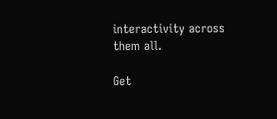interactivity across them all.

Get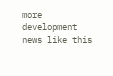more development news like this